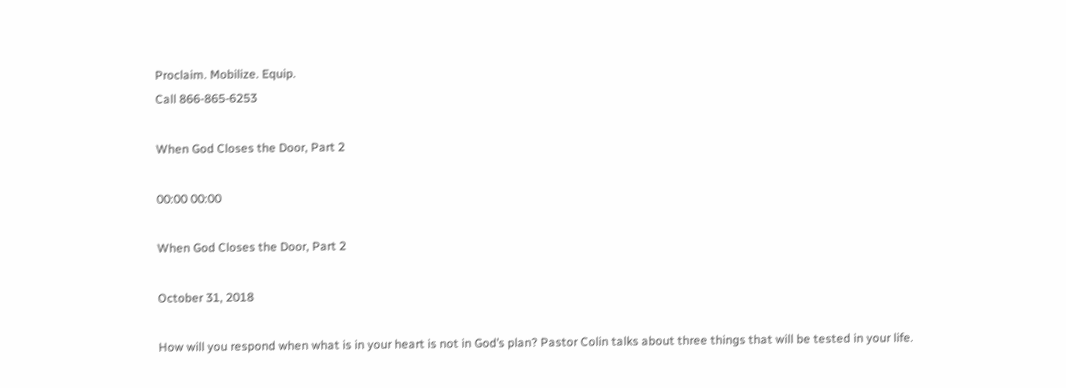Proclaim. Mobilize. Equip.
Call 866-865-6253

When God Closes the Door, Part 2

00:00 00:00

When God Closes the Door, Part 2

October 31, 2018

How will you respond when what is in your heart is not in God’s plan? Pastor Colin talks about three things that will be tested in your life.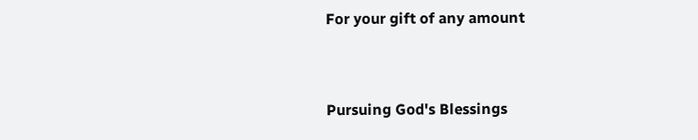For your gift of any amount


Pursuing God's Blessings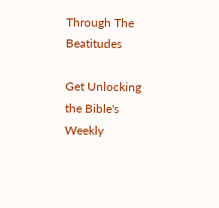Through The Beatitudes

Get Unlocking the Bible's Weekly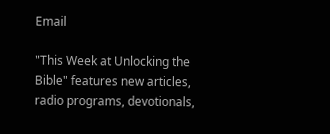Email

"This Week at Unlocking the Bible" features new articles, radio programs, devotionals,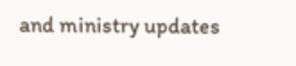and ministry updates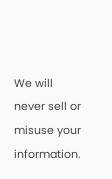We will never sell or misuse your information.